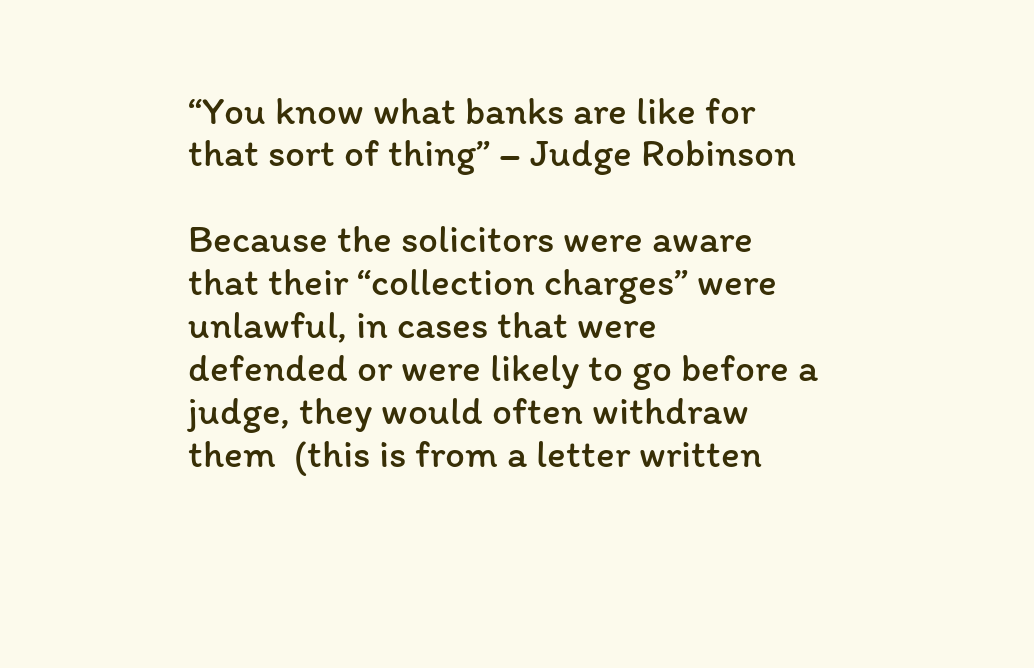“You know what banks are like for that sort of thing” – Judge Robinson

Because the solicitors were aware that their “collection charges” were unlawful, in cases that were defended or were likely to go before a judge, they would often withdraw them  (this is from a letter written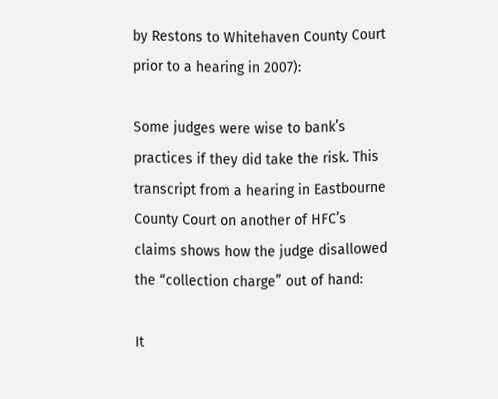by Restons to Whitehaven County Court prior to a hearing in 2007):

Some judges were wise to bank’s practices if they did take the risk. This transcript from a hearing in Eastbourne County Court on another of HFC’s claims shows how the judge disallowed the “collection charge” out of hand:

It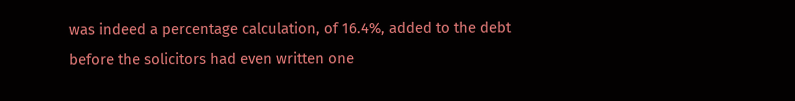was indeed a percentage calculation, of 16.4%, added to the debt before the solicitors had even written one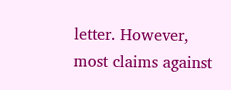letter. However, most claims against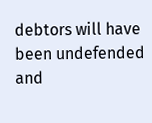debtors will have been undefended and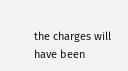the charges will have been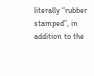literally “rubber stamped”, in addition to the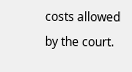costs allowed by the court.